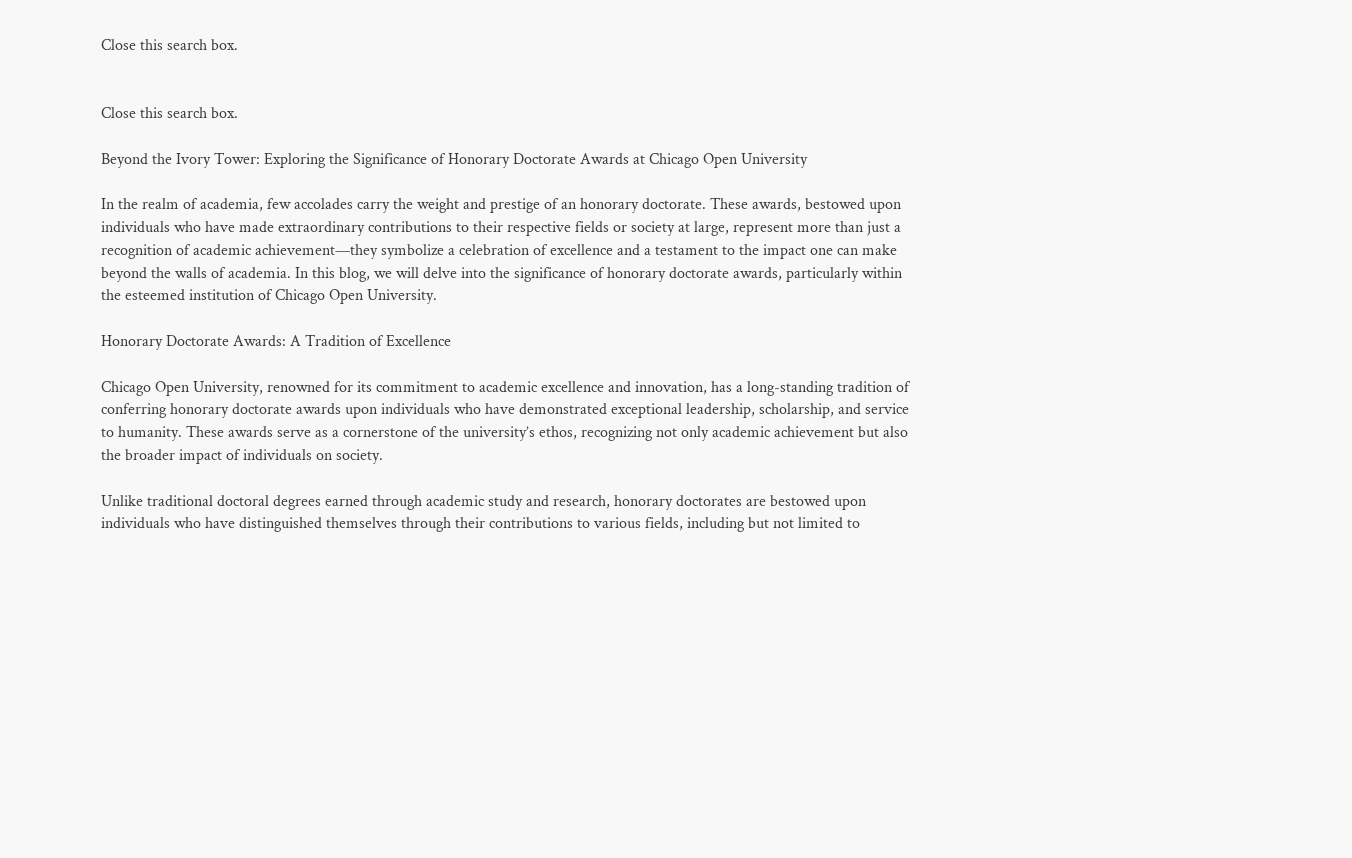Close this search box.


Close this search box.

Beyond the Ivory Tower: Exploring the Significance of Honorary Doctorate Awards at Chicago Open University

In the realm of academia, few accolades carry the weight and prestige of an honorary doctorate. These awards, bestowed upon individuals who have made extraordinary contributions to their respective fields or society at large, represent more than just a recognition of academic achievement—they symbolize a celebration of excellence and a testament to the impact one can make beyond the walls of academia. In this blog, we will delve into the significance of honorary doctorate awards, particularly within the esteemed institution of Chicago Open University.

Honorary Doctorate Awards: A Tradition of Excellence

Chicago Open University, renowned for its commitment to academic excellence and innovation, has a long-standing tradition of conferring honorary doctorate awards upon individuals who have demonstrated exceptional leadership, scholarship, and service to humanity. These awards serve as a cornerstone of the university’s ethos, recognizing not only academic achievement but also the broader impact of individuals on society.

Unlike traditional doctoral degrees earned through academic study and research, honorary doctorates are bestowed upon individuals who have distinguished themselves through their contributions to various fields, including but not limited to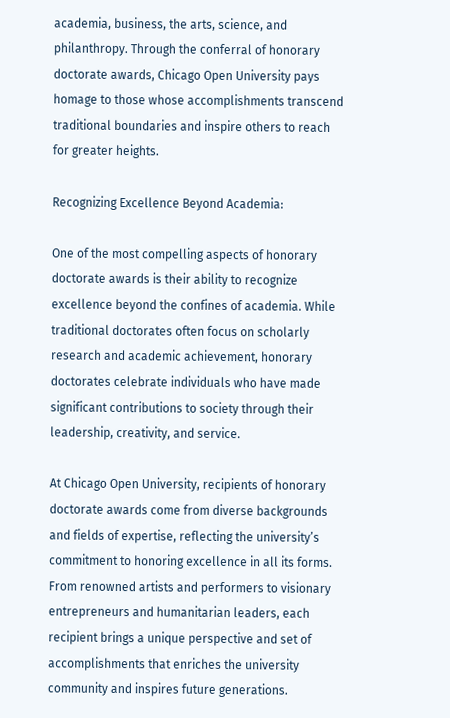academia, business, the arts, science, and philanthropy. Through the conferral of honorary doctorate awards, Chicago Open University pays homage to those whose accomplishments transcend traditional boundaries and inspire others to reach for greater heights.

Recognizing Excellence Beyond Academia:

One of the most compelling aspects of honorary doctorate awards is their ability to recognize excellence beyond the confines of academia. While traditional doctorates often focus on scholarly research and academic achievement, honorary doctorates celebrate individuals who have made significant contributions to society through their leadership, creativity, and service.

At Chicago Open University, recipients of honorary doctorate awards come from diverse backgrounds and fields of expertise, reflecting the university’s commitment to honoring excellence in all its forms. From renowned artists and performers to visionary entrepreneurs and humanitarian leaders, each recipient brings a unique perspective and set of accomplishments that enriches the university community and inspires future generations.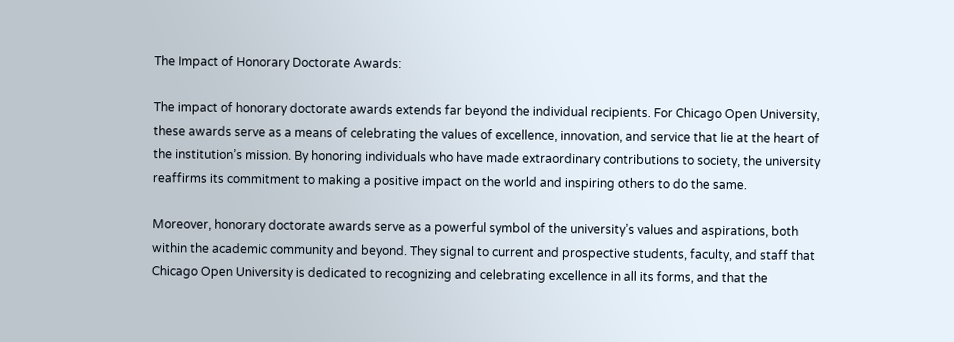The Impact of Honorary Doctorate Awards:

The impact of honorary doctorate awards extends far beyond the individual recipients. For Chicago Open University, these awards serve as a means of celebrating the values of excellence, innovation, and service that lie at the heart of the institution’s mission. By honoring individuals who have made extraordinary contributions to society, the university reaffirms its commitment to making a positive impact on the world and inspiring others to do the same.

Moreover, honorary doctorate awards serve as a powerful symbol of the university’s values and aspirations, both within the academic community and beyond. They signal to current and prospective students, faculty, and staff that Chicago Open University is dedicated to recognizing and celebrating excellence in all its forms, and that the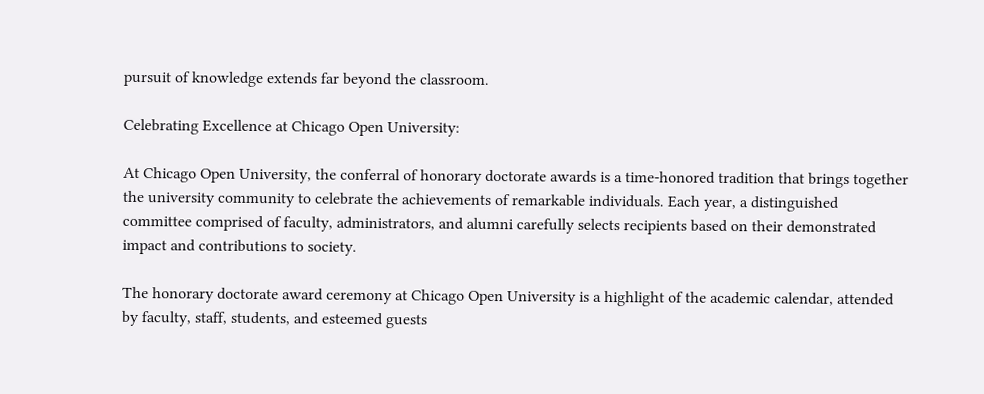pursuit of knowledge extends far beyond the classroom.

Celebrating Excellence at Chicago Open University:

At Chicago Open University, the conferral of honorary doctorate awards is a time-honored tradition that brings together the university community to celebrate the achievements of remarkable individuals. Each year, a distinguished committee comprised of faculty, administrators, and alumni carefully selects recipients based on their demonstrated impact and contributions to society.

The honorary doctorate award ceremony at Chicago Open University is a highlight of the academic calendar, attended by faculty, staff, students, and esteemed guests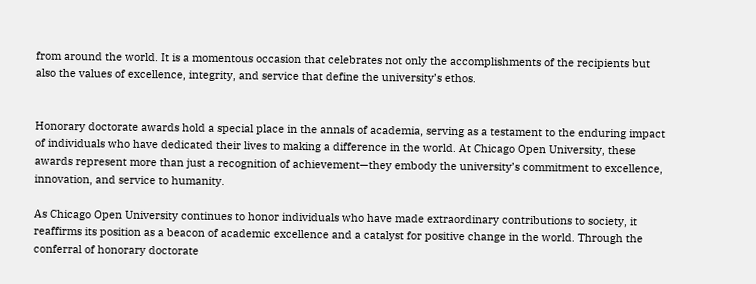from around the world. It is a momentous occasion that celebrates not only the accomplishments of the recipients but also the values of excellence, integrity, and service that define the university’s ethos.


Honorary doctorate awards hold a special place in the annals of academia, serving as a testament to the enduring impact of individuals who have dedicated their lives to making a difference in the world. At Chicago Open University, these awards represent more than just a recognition of achievement—they embody the university’s commitment to excellence, innovation, and service to humanity.

As Chicago Open University continues to honor individuals who have made extraordinary contributions to society, it reaffirms its position as a beacon of academic excellence and a catalyst for positive change in the world. Through the conferral of honorary doctorate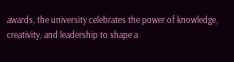awards, the university celebrates the power of knowledge, creativity, and leadership to shape a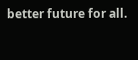better future for all.